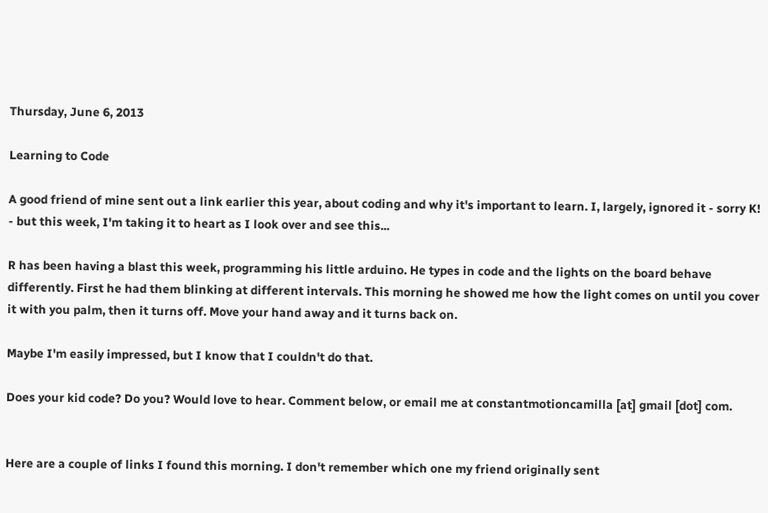Thursday, June 6, 2013

Learning to Code

A good friend of mine sent out a link earlier this year, about coding and why it's important to learn. I, largely, ignored it - sorry K! - but this week, I'm taking it to heart as I look over and see this...

R has been having a blast this week, programming his little arduino. He types in code and the lights on the board behave differently. First he had them blinking at different intervals. This morning he showed me how the light comes on until you cover it with you palm, then it turns off. Move your hand away and it turns back on.

Maybe I'm easily impressed, but I know that I couldn't do that.

Does your kid code? Do you? Would love to hear. Comment below, or email me at constantmotioncamilla [at] gmail [dot] com.


Here are a couple of links I found this morning. I don't remember which one my friend originally sent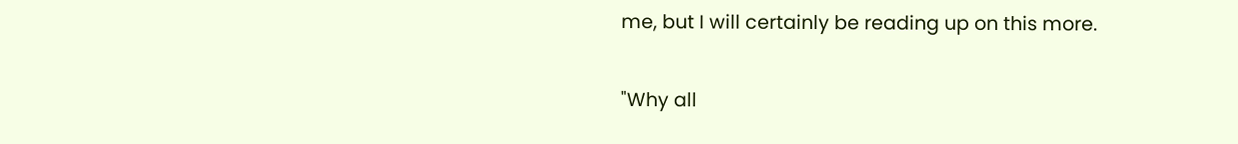me, but I will certainly be reading up on this more.

"Why all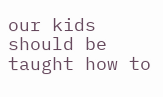our kids should be taught how to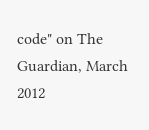code" on The Guardian, March 2012